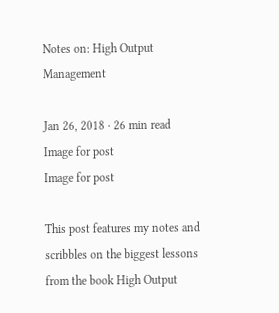Notes on: High Output Management

Jan 26, 2018 · 26 min read
Image for post
Image for post

This post features my notes and scribbles on the biggest lessons from the book High Output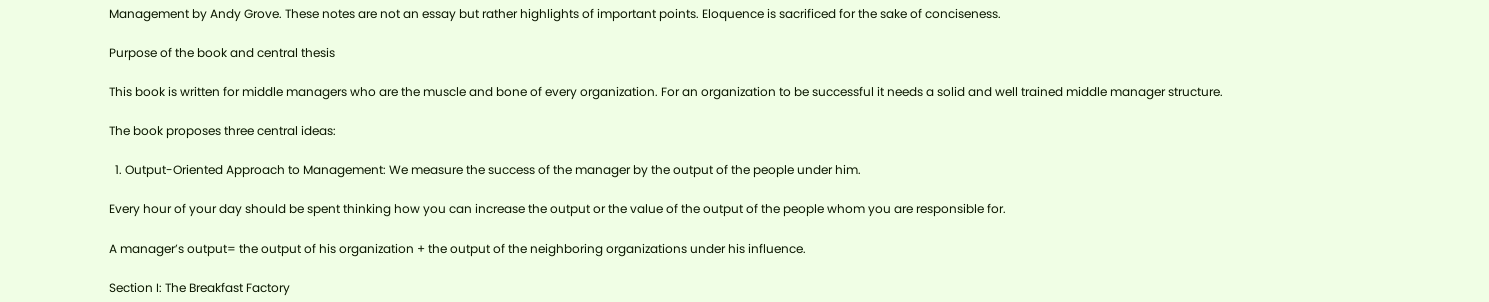Management by Andy Grove. These notes are not an essay but rather highlights of important points. Eloquence is sacrificed for the sake of conciseness.

Purpose of the book and central thesis

This book is written for middle managers who are the muscle and bone of every organization. For an organization to be successful it needs a solid and well trained middle manager structure.

The book proposes three central ideas:

  1. Output-Oriented Approach to Management: We measure the success of the manager by the output of the people under him.

Every hour of your day should be spent thinking how you can increase the output or the value of the output of the people whom you are responsible for.

A manager’s output= the output of his organization + the output of the neighboring organizations under his influence.

Section I: The Breakfast Factory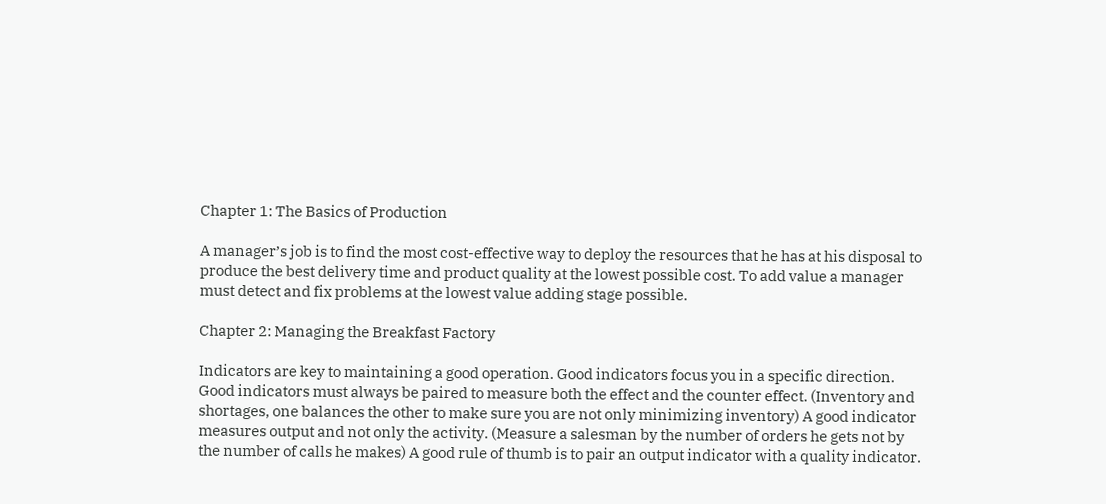Chapter 1: The Basics of Production

A manager’s job is to find the most cost-effective way to deploy the resources that he has at his disposal to produce the best delivery time and product quality at the lowest possible cost. To add value a manager must detect and fix problems at the lowest value adding stage possible.

Chapter 2: Managing the Breakfast Factory

Indicators are key to maintaining a good operation. Good indicators focus you in a specific direction. Good indicators must always be paired to measure both the effect and the counter effect. (Inventory and shortages, one balances the other to make sure you are not only minimizing inventory) A good indicator measures output and not only the activity. (Measure a salesman by the number of orders he gets not by the number of calls he makes) A good rule of thumb is to pair an output indicator with a quality indicator.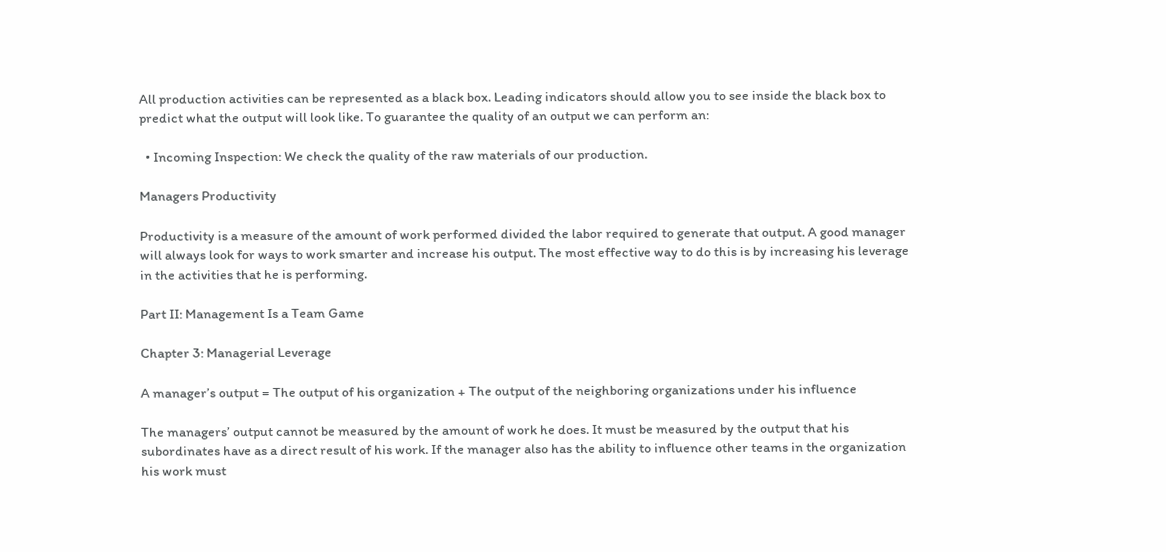All production activities can be represented as a black box. Leading indicators should allow you to see inside the black box to predict what the output will look like. To guarantee the quality of an output we can perform an:

  • Incoming Inspection: We check the quality of the raw materials of our production.

Managers Productivity

Productivity is a measure of the amount of work performed divided the labor required to generate that output. A good manager will always look for ways to work smarter and increase his output. The most effective way to do this is by increasing his leverage in the activities that he is performing.

Part II: Management Is a Team Game

Chapter 3: Managerial Leverage

A manager’s output = The output of his organization + The output of the neighboring organizations under his influence

The managers’ output cannot be measured by the amount of work he does. It must be measured by the output that his subordinates have as a direct result of his work. If the manager also has the ability to influence other teams in the organization his work must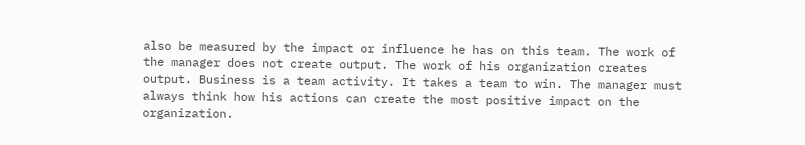also be measured by the impact or influence he has on this team. The work of the manager does not create output. The work of his organization creates output. Business is a team activity. It takes a team to win. The manager must always think how his actions can create the most positive impact on the organization.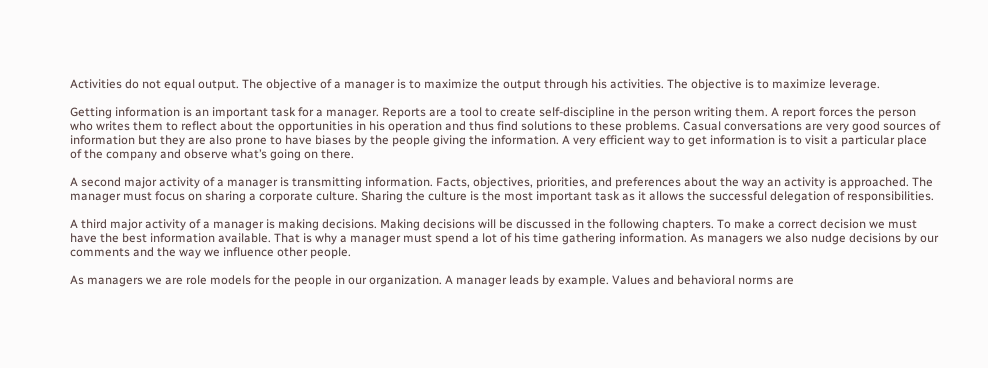Activities do not equal output. The objective of a manager is to maximize the output through his activities. The objective is to maximize leverage.

Getting information is an important task for a manager. Reports are a tool to create self-discipline in the person writing them. A report forces the person who writes them to reflect about the opportunities in his operation and thus find solutions to these problems. Casual conversations are very good sources of information but they are also prone to have biases by the people giving the information. A very efficient way to get information is to visit a particular place of the company and observe what’s going on there.

A second major activity of a manager is transmitting information. Facts, objectives, priorities, and preferences about the way an activity is approached. The manager must focus on sharing a corporate culture. Sharing the culture is the most important task as it allows the successful delegation of responsibilities.

A third major activity of a manager is making decisions. Making decisions will be discussed in the following chapters. To make a correct decision we must have the best information available. That is why a manager must spend a lot of his time gathering information. As managers we also nudge decisions by our comments and the way we influence other people.

As managers we are role models for the people in our organization. A manager leads by example. Values and behavioral norms are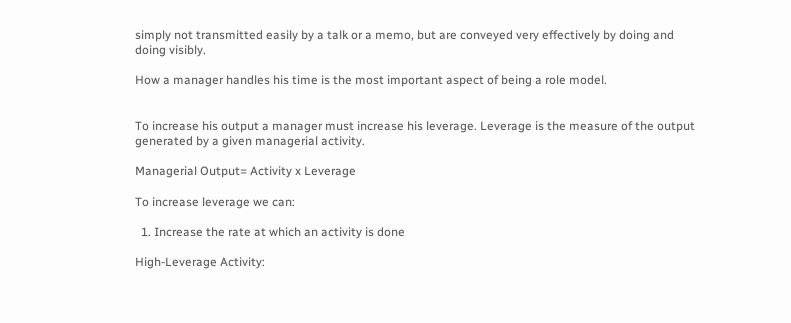simply not transmitted easily by a talk or a memo, but are conveyed very effectively by doing and doing visibly.

How a manager handles his time is the most important aspect of being a role model.


To increase his output a manager must increase his leverage. Leverage is the measure of the output generated by a given managerial activity.

Managerial Output= Activity x Leverage

To increase leverage we can:

  1. Increase the rate at which an activity is done

High-Leverage Activity: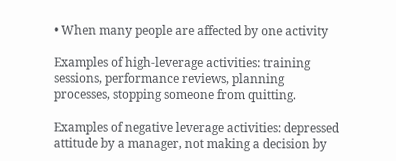• When many people are affected by one activity

Examples of high-leverage activities: training sessions, performance reviews, planning processes, stopping someone from quitting.

Examples of negative leverage activities: depressed attitude by a manager, not making a decision by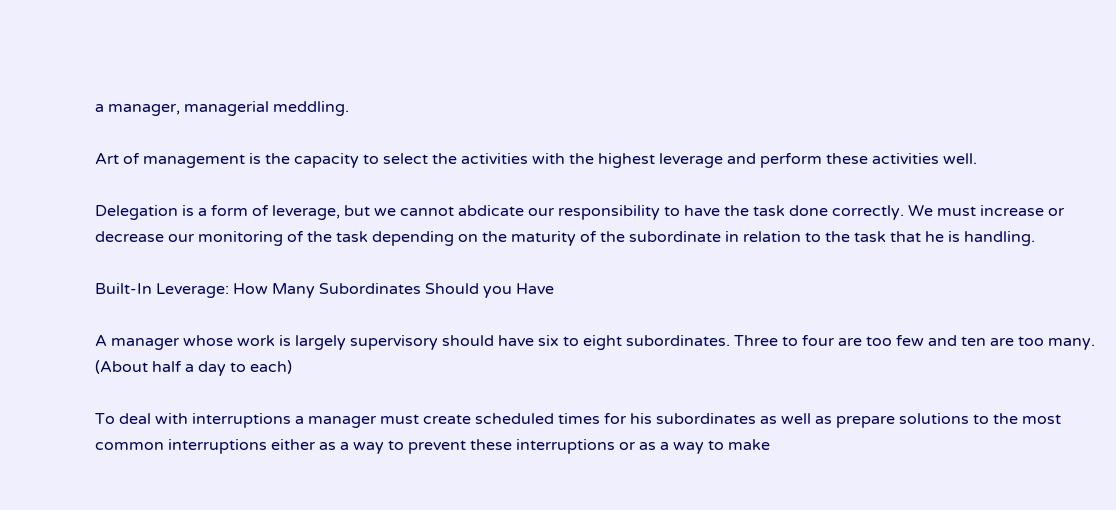a manager, managerial meddling.

Art of management is the capacity to select the activities with the highest leverage and perform these activities well.

Delegation is a form of leverage, but we cannot abdicate our responsibility to have the task done correctly. We must increase or decrease our monitoring of the task depending on the maturity of the subordinate in relation to the task that he is handling.

Built-In Leverage: How Many Subordinates Should you Have

A manager whose work is largely supervisory should have six to eight subordinates. Three to four are too few and ten are too many. (About half a day to each)

To deal with interruptions a manager must create scheduled times for his subordinates as well as prepare solutions to the most common interruptions either as a way to prevent these interruptions or as a way to make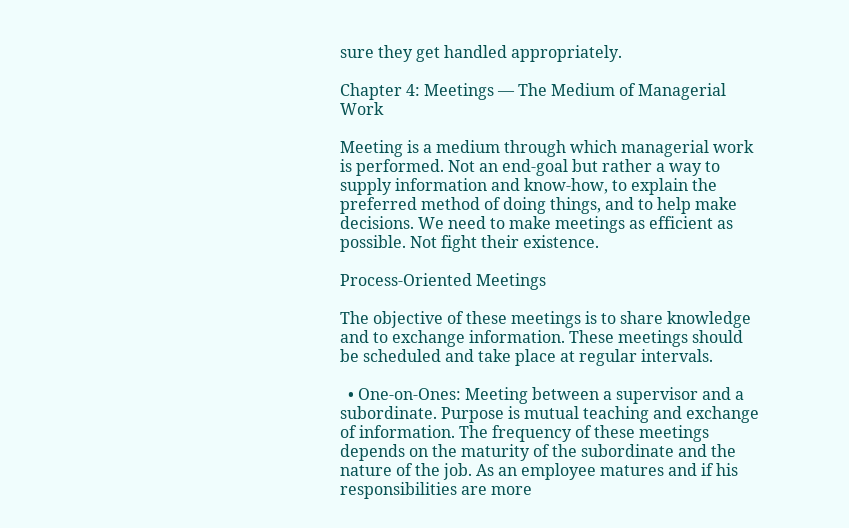sure they get handled appropriately.

Chapter 4: Meetings — The Medium of Managerial Work

Meeting is a medium through which managerial work is performed. Not an end-goal but rather a way to supply information and know-how, to explain the preferred method of doing things, and to help make decisions. We need to make meetings as efficient as possible. Not fight their existence.

Process-Oriented Meetings

The objective of these meetings is to share knowledge and to exchange information. These meetings should be scheduled and take place at regular intervals.

  • One-on-Ones: Meeting between a supervisor and a subordinate. Purpose is mutual teaching and exchange of information. The frequency of these meetings depends on the maturity of the subordinate and the nature of the job. As an employee matures and if his responsibilities are more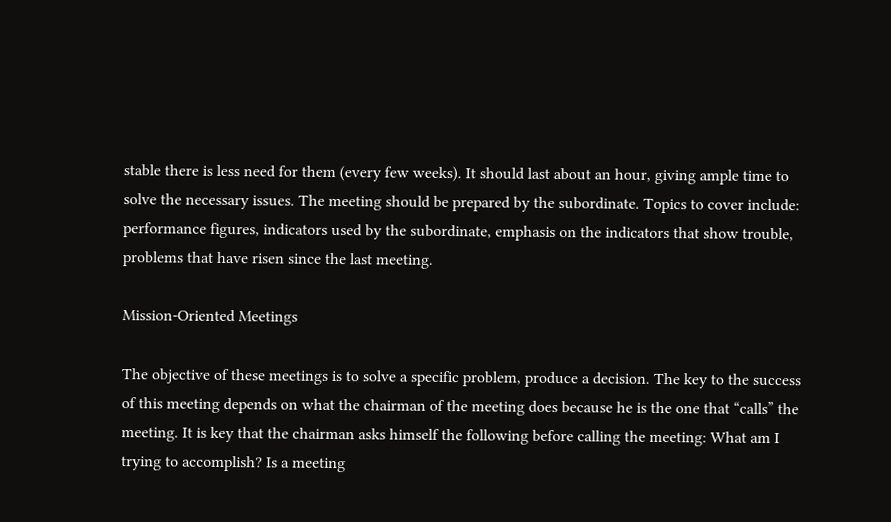stable there is less need for them (every few weeks). It should last about an hour, giving ample time to solve the necessary issues. The meeting should be prepared by the subordinate. Topics to cover include: performance figures, indicators used by the subordinate, emphasis on the indicators that show trouble, problems that have risen since the last meeting.

Mission-Oriented Meetings

The objective of these meetings is to solve a specific problem, produce a decision. The key to the success of this meeting depends on what the chairman of the meeting does because he is the one that “calls” the meeting. It is key that the chairman asks himself the following before calling the meeting: What am I trying to accomplish? Is a meeting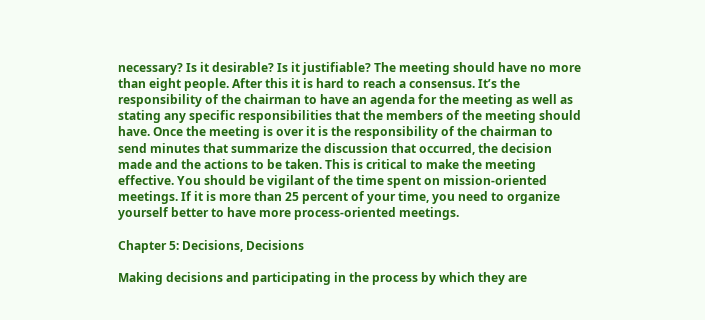necessary? Is it desirable? Is it justifiable? The meeting should have no more than eight people. After this it is hard to reach a consensus. It’s the responsibility of the chairman to have an agenda for the meeting as well as stating any specific responsibilities that the members of the meeting should have. Once the meeting is over it is the responsibility of the chairman to send minutes that summarize the discussion that occurred, the decision made and the actions to be taken. This is critical to make the meeting effective. You should be vigilant of the time spent on mission-oriented meetings. If it is more than 25 percent of your time, you need to organize yourself better to have more process-oriented meetings.

Chapter 5: Decisions, Decisions

Making decisions and participating in the process by which they are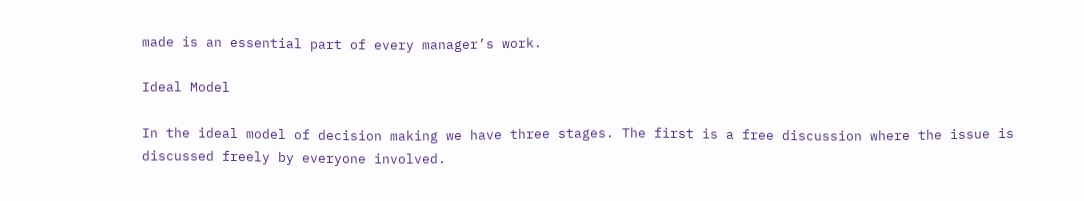made is an essential part of every manager’s work.

Ideal Model

In the ideal model of decision making we have three stages. The first is a free discussion where the issue is discussed freely by everyone involved.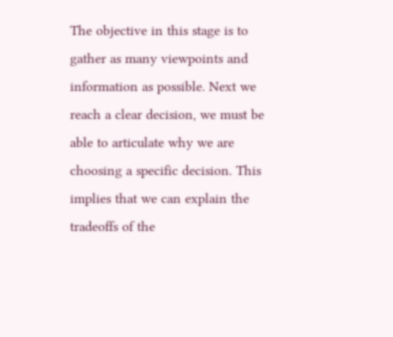The objective in this stage is to gather as many viewpoints and information as possible. Next we reach a clear decision, we must be able to articulate why we are choosing a specific decision. This implies that we can explain the tradeoffs of the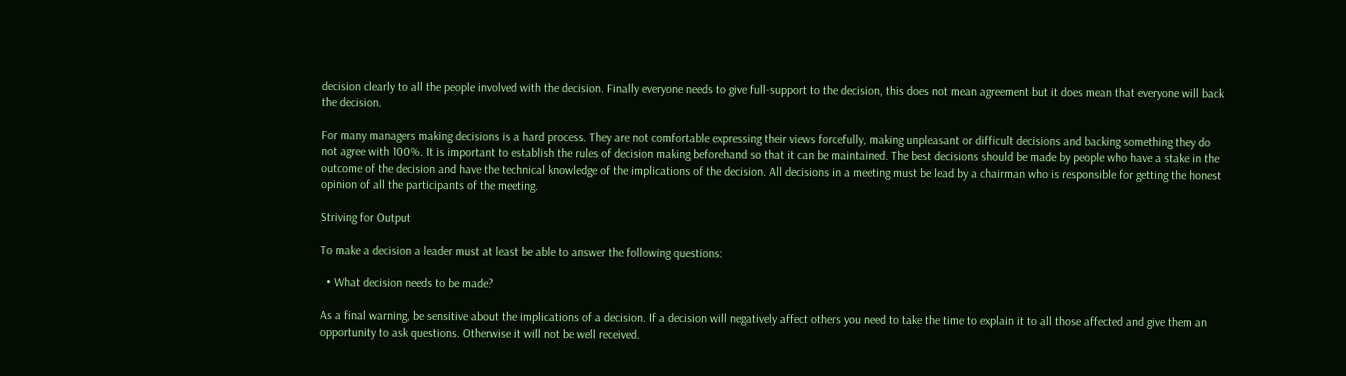decision clearly to all the people involved with the decision. Finally everyone needs to give full-support to the decision, this does not mean agreement but it does mean that everyone will back the decision.

For many managers making decisions is a hard process. They are not comfortable expressing their views forcefully, making unpleasant or difficult decisions and backing something they do not agree with 100%. It is important to establish the rules of decision making beforehand so that it can be maintained. The best decisions should be made by people who have a stake in the outcome of the decision and have the technical knowledge of the implications of the decision. All decisions in a meeting must be lead by a chairman who is responsible for getting the honest opinion of all the participants of the meeting.

Striving for Output

To make a decision a leader must at least be able to answer the following questions:

  • What decision needs to be made?

As a final warning, be sensitive about the implications of a decision. If a decision will negatively affect others you need to take the time to explain it to all those affected and give them an opportunity to ask questions. Otherwise it will not be well received.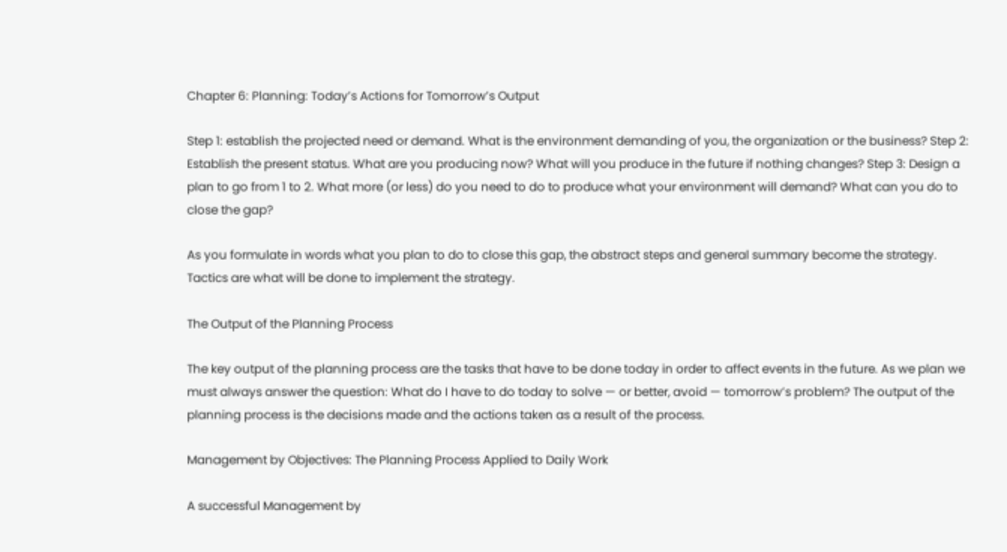Chapter 6: Planning: Today’s Actions for Tomorrow’s Output

Step 1: establish the projected need or demand. What is the environment demanding of you, the organization or the business? Step 2: Establish the present status. What are you producing now? What will you produce in the future if nothing changes? Step 3: Design a plan to go from 1 to 2. What more (or less) do you need to do to produce what your environment will demand? What can you do to close the gap?

As you formulate in words what you plan to do to close this gap, the abstract steps and general summary become the strategy. Tactics are what will be done to implement the strategy.

The Output of the Planning Process

The key output of the planning process are the tasks that have to be done today in order to affect events in the future. As we plan we must always answer the question: What do I have to do today to solve — or better, avoid — tomorrow’s problem? The output of the planning process is the decisions made and the actions taken as a result of the process.

Management by Objectives: The Planning Process Applied to Daily Work

A successful Management by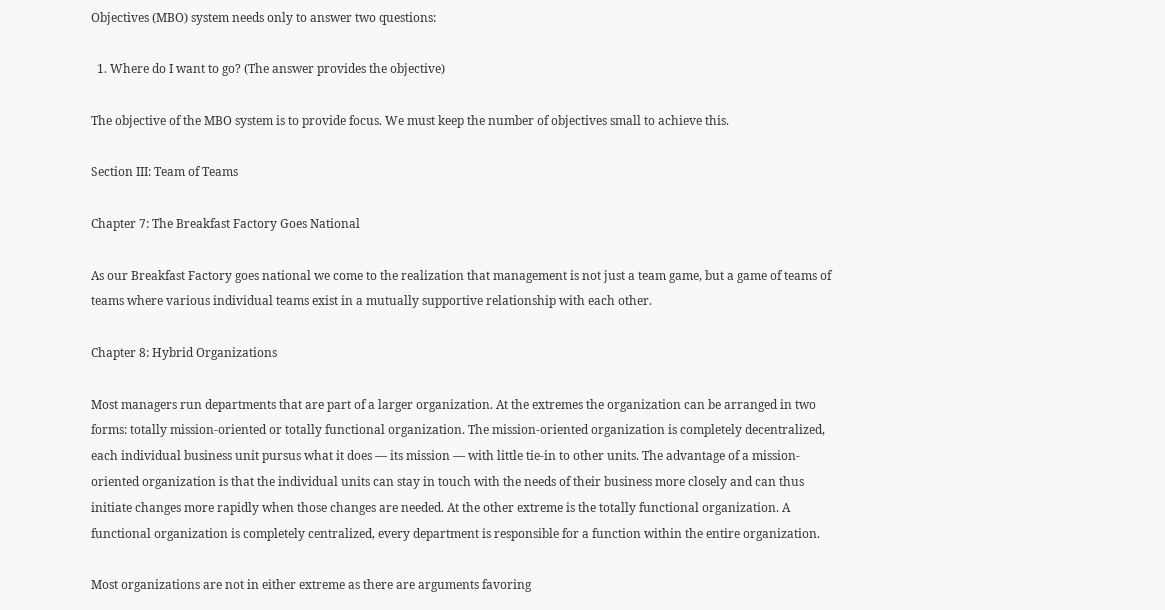Objectives (MBO) system needs only to answer two questions:

  1. Where do I want to go? (The answer provides the objective)

The objective of the MBO system is to provide focus. We must keep the number of objectives small to achieve this.

Section III: Team of Teams

Chapter 7: The Breakfast Factory Goes National

As our Breakfast Factory goes national we come to the realization that management is not just a team game, but a game of teams of teams where various individual teams exist in a mutually supportive relationship with each other.

Chapter 8: Hybrid Organizations

Most managers run departments that are part of a larger organization. At the extremes the organization can be arranged in two forms: totally mission-oriented or totally functional organization. The mission-oriented organization is completely decentralized, each individual business unit pursus what it does — its mission — with little tie-in to other units. The advantage of a mission-oriented organization is that the individual units can stay in touch with the needs of their business more closely and can thus initiate changes more rapidly when those changes are needed. At the other extreme is the totally functional organization. A functional organization is completely centralized, every department is responsible for a function within the entire organization.

Most organizations are not in either extreme as there are arguments favoring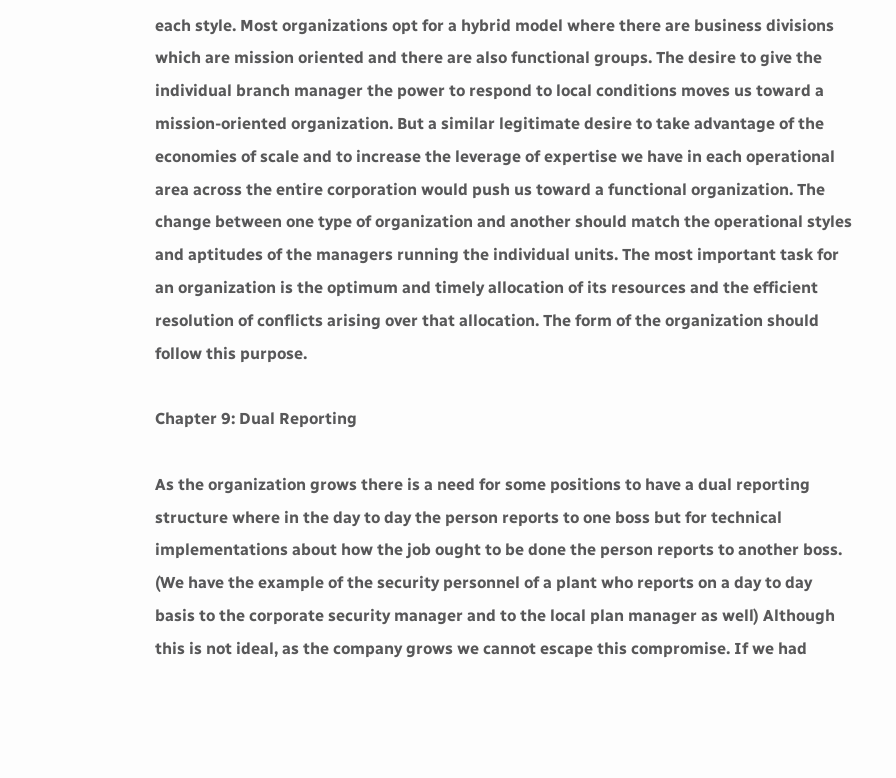each style. Most organizations opt for a hybrid model where there are business divisions which are mission oriented and there are also functional groups. The desire to give the individual branch manager the power to respond to local conditions moves us toward a mission-oriented organization. But a similar legitimate desire to take advantage of the economies of scale and to increase the leverage of expertise we have in each operational area across the entire corporation would push us toward a functional organization. The change between one type of organization and another should match the operational styles and aptitudes of the managers running the individual units. The most important task for an organization is the optimum and timely allocation of its resources and the efficient resolution of conflicts arising over that allocation. The form of the organization should follow this purpose.

Chapter 9: Dual Reporting

As the organization grows there is a need for some positions to have a dual reporting structure where in the day to day the person reports to one boss but for technical implementations about how the job ought to be done the person reports to another boss. (We have the example of the security personnel of a plant who reports on a day to day basis to the corporate security manager and to the local plan manager as well) Although this is not ideal, as the company grows we cannot escape this compromise. If we had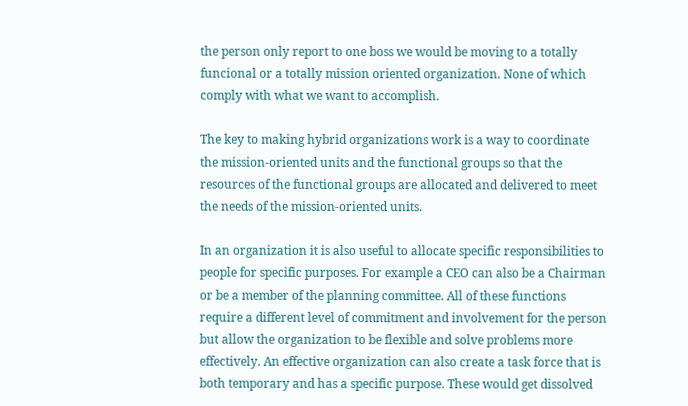the person only report to one boss we would be moving to a totally funcional or a totally mission oriented organization. None of which comply with what we want to accomplish.

The key to making hybrid organizations work is a way to coordinate the mission-oriented units and the functional groups so that the resources of the functional groups are allocated and delivered to meet the needs of the mission-oriented units.

In an organization it is also useful to allocate specific responsibilities to people for specific purposes. For example a CEO can also be a Chairman or be a member of the planning committee. All of these functions require a different level of commitment and involvement for the person but allow the organization to be flexible and solve problems more effectively. An effective organization can also create a task force that is both temporary and has a specific purpose. These would get dissolved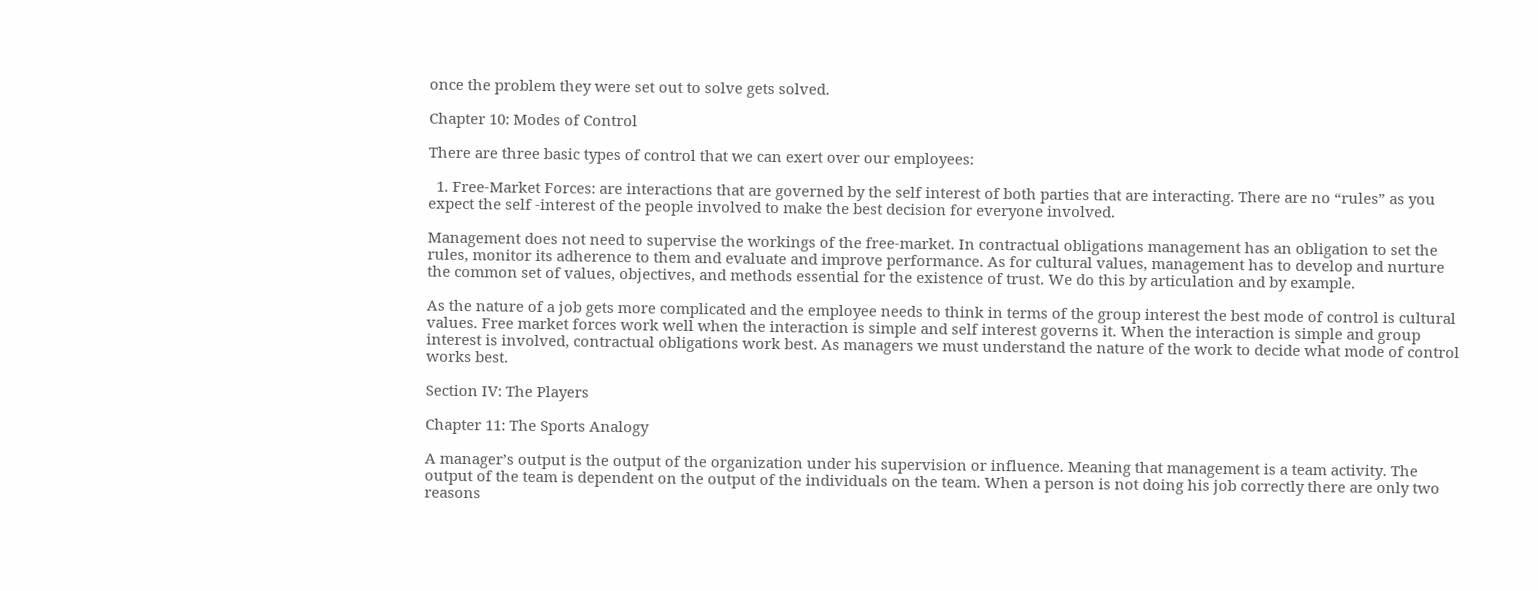once the problem they were set out to solve gets solved.

Chapter 10: Modes of Control

There are three basic types of control that we can exert over our employees:

  1. Free-Market Forces: are interactions that are governed by the self interest of both parties that are interacting. There are no “rules” as you expect the self -interest of the people involved to make the best decision for everyone involved.

Management does not need to supervise the workings of the free-market. In contractual obligations management has an obligation to set the rules, monitor its adherence to them and evaluate and improve performance. As for cultural values, management has to develop and nurture the common set of values, objectives, and methods essential for the existence of trust. We do this by articulation and by example.

As the nature of a job gets more complicated and the employee needs to think in terms of the group interest the best mode of control is cultural values. Free market forces work well when the interaction is simple and self interest governs it. When the interaction is simple and group interest is involved, contractual obligations work best. As managers we must understand the nature of the work to decide what mode of control works best.

Section IV: The Players

Chapter 11: The Sports Analogy

A manager’s output is the output of the organization under his supervision or influence. Meaning that management is a team activity. The output of the team is dependent on the output of the individuals on the team. When a person is not doing his job correctly there are only two reasons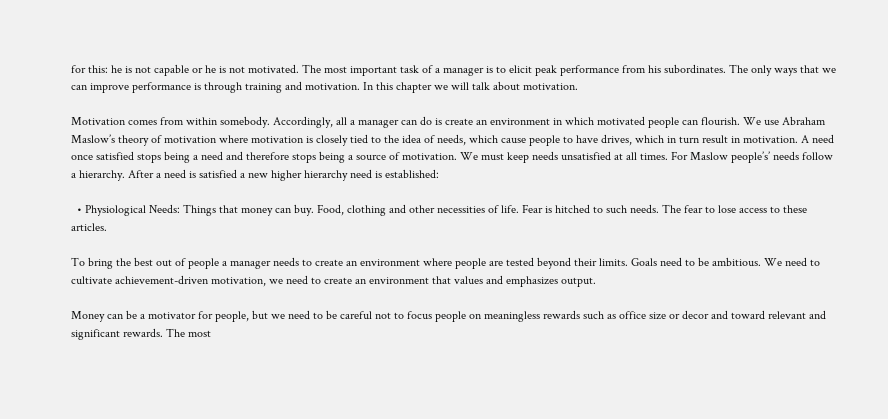for this: he is not capable or he is not motivated. The most important task of a manager is to elicit peak performance from his subordinates. The only ways that we can improve performance is through training and motivation. In this chapter we will talk about motivation.

Motivation comes from within somebody. Accordingly, all a manager can do is create an environment in which motivated people can flourish. We use Abraham Maslow’s theory of motivation where motivation is closely tied to the idea of needs, which cause people to have drives, which in turn result in motivation. A need once satisfied stops being a need and therefore stops being a source of motivation. We must keep needs unsatisfied at all times. For Maslow people’s’ needs follow a hierarchy. After a need is satisfied a new higher hierarchy need is established:

  • Physiological Needs: Things that money can buy. Food, clothing and other necessities of life. Fear is hitched to such needs. The fear to lose access to these articles.

To bring the best out of people a manager needs to create an environment where people are tested beyond their limits. Goals need to be ambitious. We need to cultivate achievement-driven motivation, we need to create an environment that values and emphasizes output.

Money can be a motivator for people, but we need to be careful not to focus people on meaningless rewards such as office size or decor and toward relevant and significant rewards. The most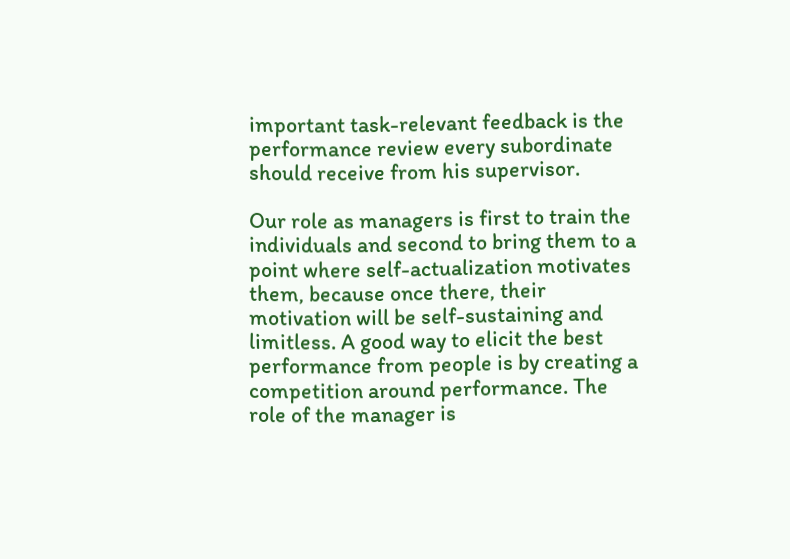important task-relevant feedback is the performance review every subordinate should receive from his supervisor.

Our role as managers is first to train the individuals and second to bring them to a point where self-actualization motivates them, because once there, their motivation will be self-sustaining and limitless. A good way to elicit the best performance from people is by creating a competition around performance. The role of the manager is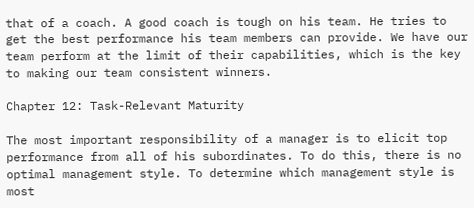that of a coach. A good coach is tough on his team. He tries to get the best performance his team members can provide. We have our team perform at the limit of their capabilities, which is the key to making our team consistent winners.

Chapter 12: Task-Relevant Maturity

The most important responsibility of a manager is to elicit top performance from all of his subordinates. To do this, there is no optimal management style. To determine which management style is most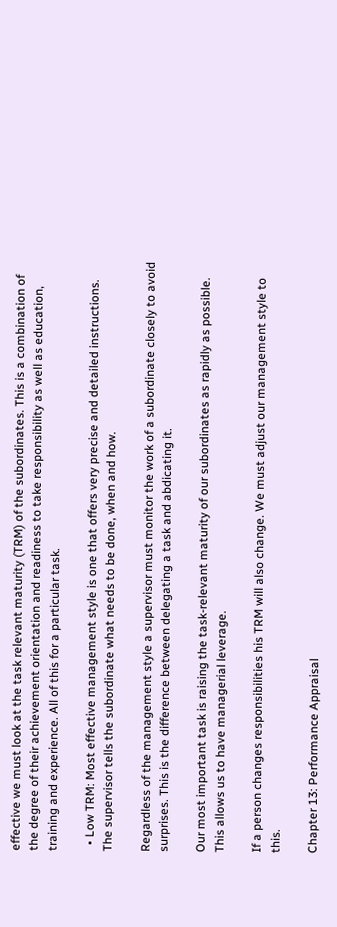effective we must look at the task relevant maturity (TRM) of the subordinates. This is a combination of the degree of their achievement orientation and readiness to take responsibility as well as education, training and experience. All of this for a particular task.

  • Low TRM: Most effective management style is one that offers very precise and detailed instructions. The supervisor tells the subordinate what needs to be done, when and how.

Regardless of the management style a supervisor must monitor the work of a subordinate closely to avoid surprises. This is the difference between delegating a task and abdicating it.

Our most important task is raising the task-relevant maturity of our subordinates as rapidly as possible. This allows us to have managerial leverage.

If a person changes responsibilities his TRM will also change. We must adjust our management style to this.

Chapter 13: Performance Appraisal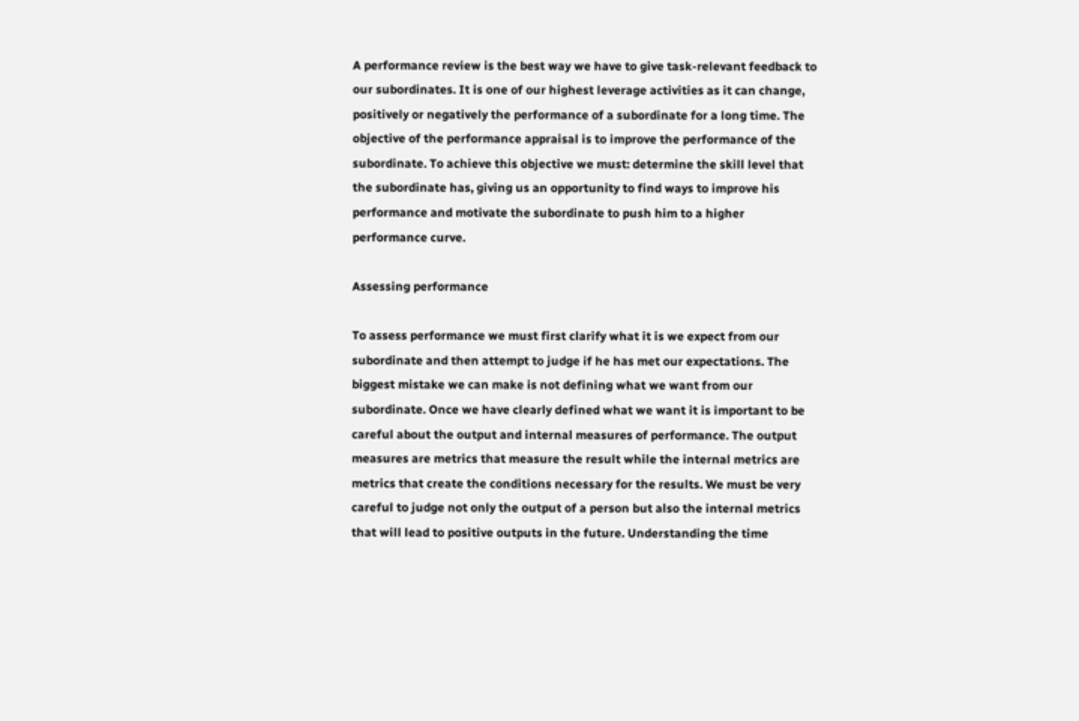A performance review is the best way we have to give task-relevant feedback to our subordinates. It is one of our highest leverage activities as it can change, positively or negatively the performance of a subordinate for a long time. The objective of the performance appraisal is to improve the performance of the subordinate. To achieve this objective we must: determine the skill level that the subordinate has, giving us an opportunity to find ways to improve his performance and motivate the subordinate to push him to a higher performance curve.

Assessing performance

To assess performance we must first clarify what it is we expect from our subordinate and then attempt to judge if he has met our expectations. The biggest mistake we can make is not defining what we want from our subordinate. Once we have clearly defined what we want it is important to be careful about the output and internal measures of performance. The output measures are metrics that measure the result while the internal metrics are metrics that create the conditions necessary for the results. We must be very careful to judge not only the output of a person but also the internal metrics that will lead to positive outputs in the future. Understanding the time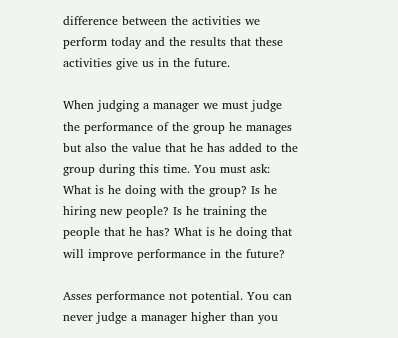difference between the activities we perform today and the results that these activities give us in the future.

When judging a manager we must judge the performance of the group he manages but also the value that he has added to the group during this time. You must ask: What is he doing with the group? Is he hiring new people? Is he training the people that he has? What is he doing that will improve performance in the future?

Asses performance not potential. You can never judge a manager higher than you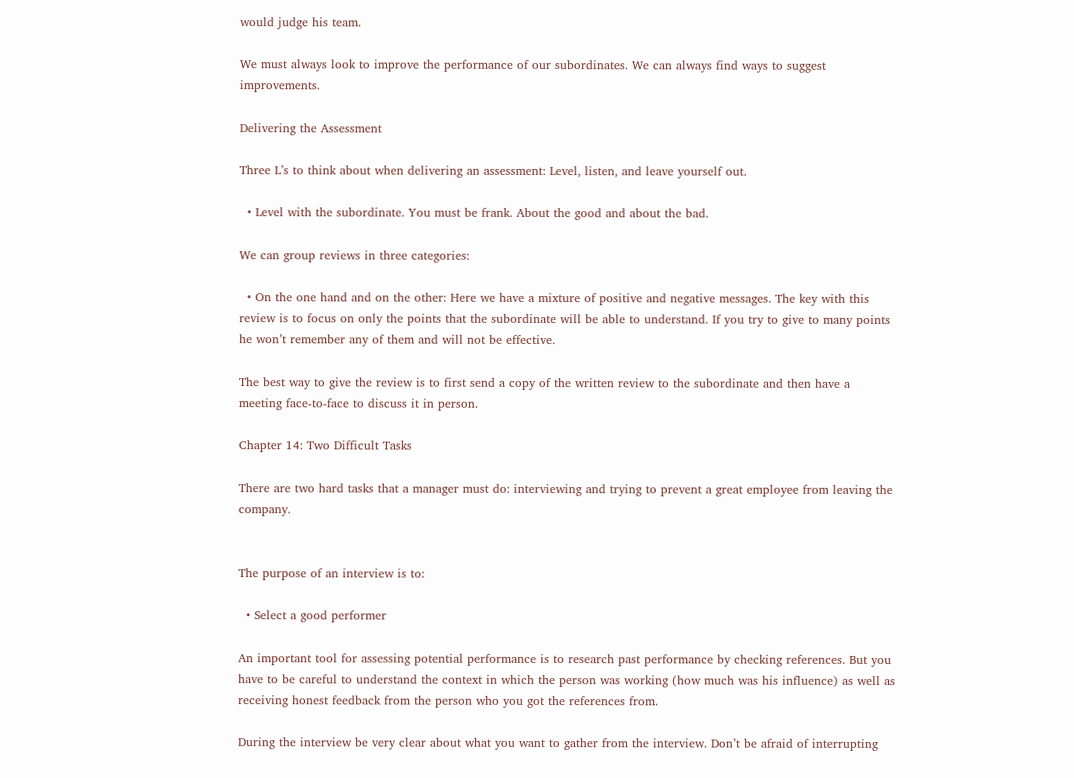would judge his team.

We must always look to improve the performance of our subordinates. We can always find ways to suggest improvements.

Delivering the Assessment

Three L’s to think about when delivering an assessment: Level, listen, and leave yourself out.

  • Level with the subordinate. You must be frank. About the good and about the bad.

We can group reviews in three categories:

  • On the one hand and on the other: Here we have a mixture of positive and negative messages. The key with this review is to focus on only the points that the subordinate will be able to understand. If you try to give to many points he won’t remember any of them and will not be effective.

The best way to give the review is to first send a copy of the written review to the subordinate and then have a meeting face-to-face to discuss it in person.

Chapter 14: Two Difficult Tasks

There are two hard tasks that a manager must do: interviewing and trying to prevent a great employee from leaving the company.


The purpose of an interview is to:

  • Select a good performer

An important tool for assessing potential performance is to research past performance by checking references. But you have to be careful to understand the context in which the person was working (how much was his influence) as well as receiving honest feedback from the person who you got the references from.

During the interview be very clear about what you want to gather from the interview. Don’t be afraid of interrupting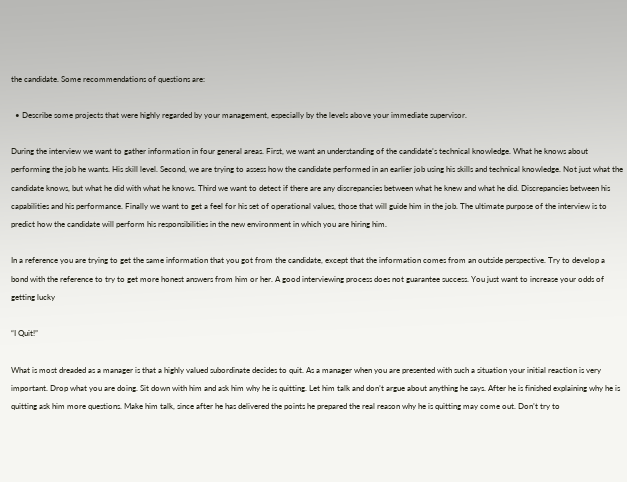the candidate. Some recommendations of questions are:

  • Describe some projects that were highly regarded by your management, especially by the levels above your immediate supervisor.

During the interview we want to gather information in four general areas. First, we want an understanding of the candidate’s technical knowledge. What he knows about performing the job he wants. His skill level. Second, we are trying to assess how the candidate performed in an earlier job using his skills and technical knowledge. Not just what the candidate knows, but what he did with what he knows. Third we want to detect if there are any discrepancies between what he knew and what he did. Discrepancies between his capabilities and his performance. Finally we want to get a feel for his set of operational values, those that will guide him in the job. The ultimate purpose of the interview is to predict how the candidate will perform his responsibilities in the new environment in which you are hiring him.

In a reference you are trying to get the same information that you got from the candidate, except that the information comes from an outside perspective. Try to develop a bond with the reference to try to get more honest answers from him or her. A good interviewing process does not guarantee success. You just want to increase your odds of getting lucky

“I Quit!”

What is most dreaded as a manager is that a highly valued subordinate decides to quit. As a manager when you are presented with such a situation your initial reaction is very important. Drop what you are doing. Sit down with him and ask him why he is quitting. Let him talk and don’t argue about anything he says. After he is finished explaining why he is quitting ask him more questions. Make him talk, since after he has delivered the points he prepared the real reason why he is quitting may come out. Don’t try to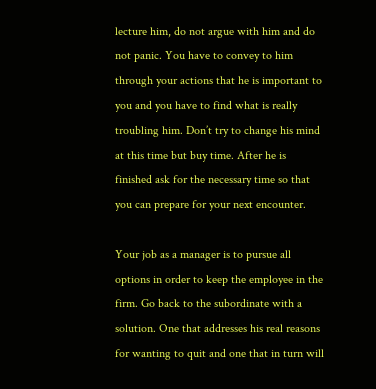lecture him, do not argue with him and do not panic. You have to convey to him through your actions that he is important to you and you have to find what is really troubling him. Don’t try to change his mind at this time but buy time. After he is finished ask for the necessary time so that you can prepare for your next encounter.

Your job as a manager is to pursue all options in order to keep the employee in the firm. Go back to the subordinate with a solution. One that addresses his real reasons for wanting to quit and one that in turn will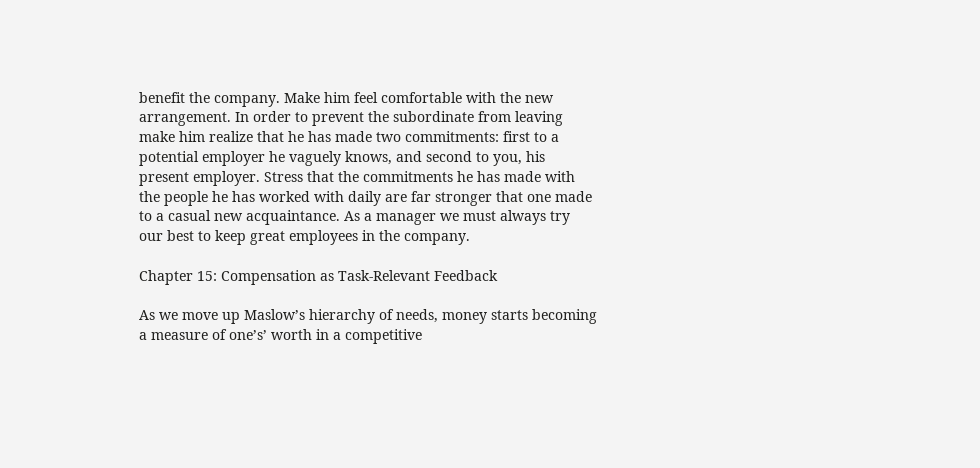benefit the company. Make him feel comfortable with the new arrangement. In order to prevent the subordinate from leaving make him realize that he has made two commitments: first to a potential employer he vaguely knows, and second to you, his present employer. Stress that the commitments he has made with the people he has worked with daily are far stronger that one made to a casual new acquaintance. As a manager we must always try our best to keep great employees in the company.

Chapter 15: Compensation as Task-Relevant Feedback

As we move up Maslow’s hierarchy of needs, money starts becoming a measure of one’s’ worth in a competitive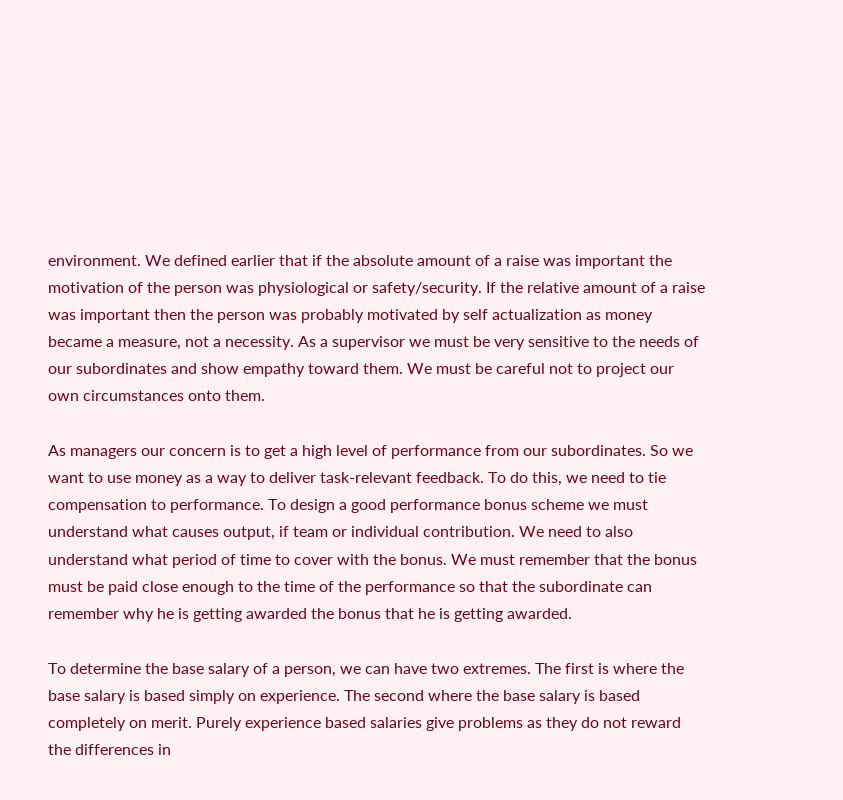environment. We defined earlier that if the absolute amount of a raise was important the motivation of the person was physiological or safety/security. If the relative amount of a raise was important then the person was probably motivated by self actualization as money became a measure, not a necessity. As a supervisor we must be very sensitive to the needs of our subordinates and show empathy toward them. We must be careful not to project our own circumstances onto them.

As managers our concern is to get a high level of performance from our subordinates. So we want to use money as a way to deliver task-relevant feedback. To do this, we need to tie compensation to performance. To design a good performance bonus scheme we must understand what causes output, if team or individual contribution. We need to also understand what period of time to cover with the bonus. We must remember that the bonus must be paid close enough to the time of the performance so that the subordinate can remember why he is getting awarded the bonus that he is getting awarded.

To determine the base salary of a person, we can have two extremes. The first is where the base salary is based simply on experience. The second where the base salary is based completely on merit. Purely experience based salaries give problems as they do not reward the differences in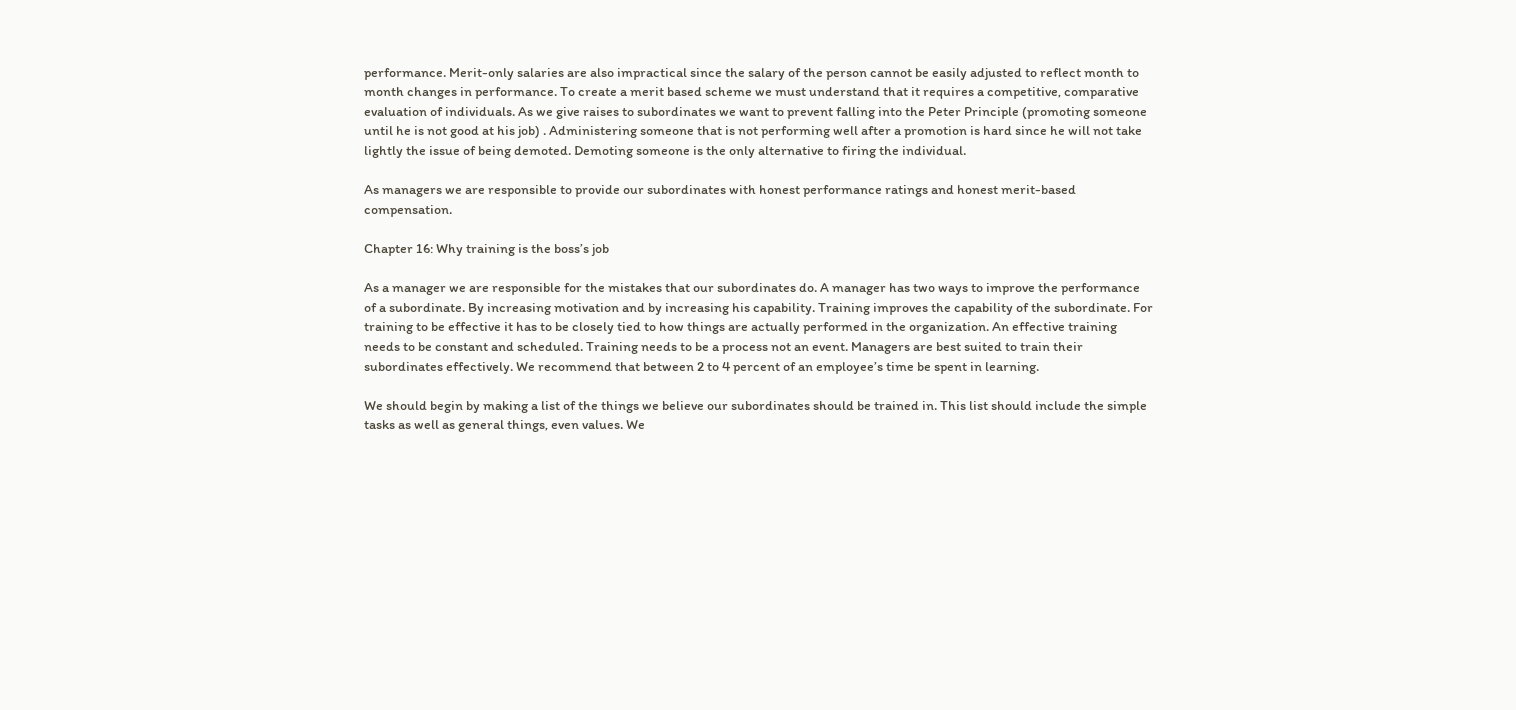performance. Merit-only salaries are also impractical since the salary of the person cannot be easily adjusted to reflect month to month changes in performance. To create a merit based scheme we must understand that it requires a competitive, comparative evaluation of individuals. As we give raises to subordinates we want to prevent falling into the Peter Principle (promoting someone until he is not good at his job) . Administering someone that is not performing well after a promotion is hard since he will not take lightly the issue of being demoted. Demoting someone is the only alternative to firing the individual.

As managers we are responsible to provide our subordinates with honest performance ratings and honest merit-based compensation.

Chapter 16: Why training is the boss’s job

As a manager we are responsible for the mistakes that our subordinates do. A manager has two ways to improve the performance of a subordinate. By increasing motivation and by increasing his capability. Training improves the capability of the subordinate. For training to be effective it has to be closely tied to how things are actually performed in the organization. An effective training needs to be constant and scheduled. Training needs to be a process not an event. Managers are best suited to train their subordinates effectively. We recommend that between 2 to 4 percent of an employee’s time be spent in learning.

We should begin by making a list of the things we believe our subordinates should be trained in. This list should include the simple tasks as well as general things, even values. We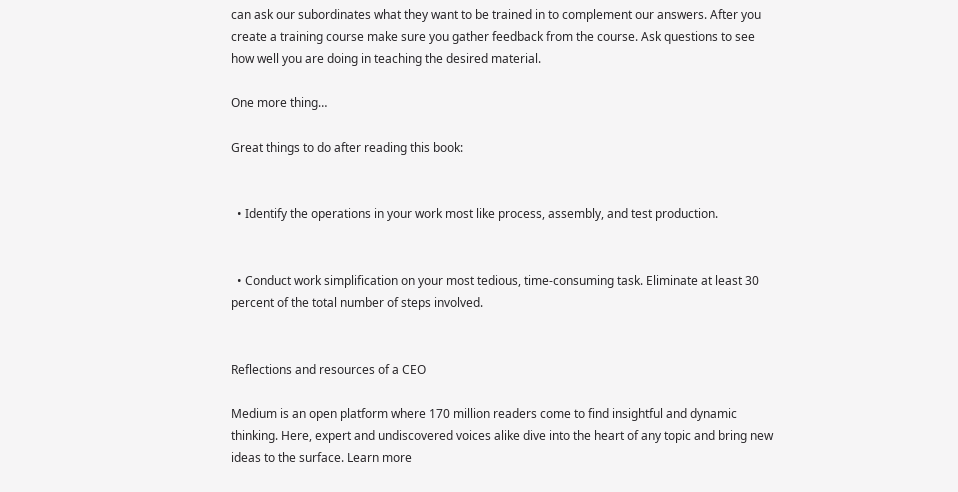can ask our subordinates what they want to be trained in to complement our answers. After you create a training course make sure you gather feedback from the course. Ask questions to see how well you are doing in teaching the desired material.

One more thing…

Great things to do after reading this book:


  • Identify the operations in your work most like process, assembly, and test production.


  • Conduct work simplification on your most tedious, time-consuming task. Eliminate at least 30 percent of the total number of steps involved.


Reflections and resources of a CEO

Medium is an open platform where 170 million readers come to find insightful and dynamic thinking. Here, expert and undiscovered voices alike dive into the heart of any topic and bring new ideas to the surface. Learn more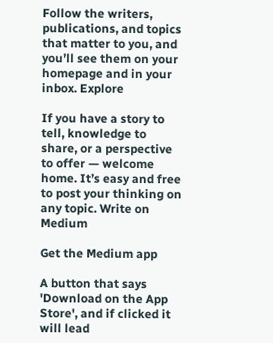Follow the writers, publications, and topics that matter to you, and you’ll see them on your homepage and in your inbox. Explore

If you have a story to tell, knowledge to share, or a perspective to offer — welcome home. It’s easy and free to post your thinking on any topic. Write on Medium

Get the Medium app

A button that says 'Download on the App Store', and if clicked it will lead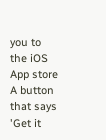you to the iOS App store
A button that says 'Get it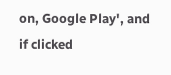on, Google Play', and if clicked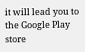it will lead you to the Google Play store